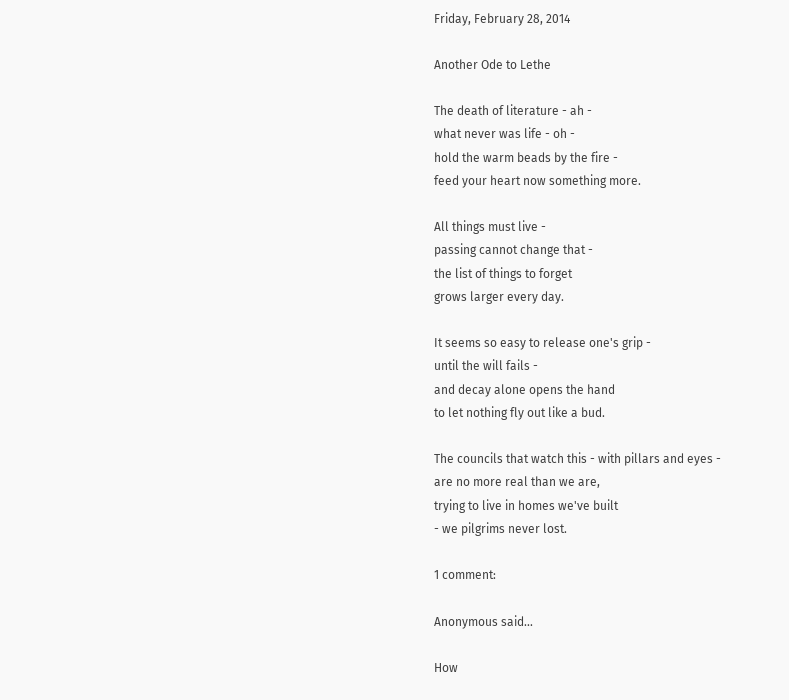Friday, February 28, 2014

Another Ode to Lethe

The death of literature - ah -
what never was life - oh -
hold the warm beads by the fire -
feed your heart now something more.

All things must live -
passing cannot change that -
the list of things to forget
grows larger every day.

It seems so easy to release one's grip -
until the will fails -
and decay alone opens the hand
to let nothing fly out like a bud.

The councils that watch this - with pillars and eyes -
are no more real than we are,
trying to live in homes we've built
- we pilgrims never lost.

1 comment:

Anonymous said...

How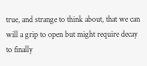true, and strange to think about, that we can will a grip to open but might require decay to finally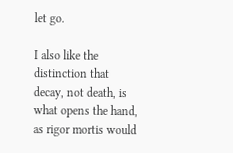let go.

I also like the distinction that decay, not death, is what opens the hand, as rigor mortis would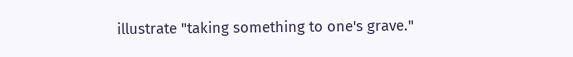illustrate "taking something to one's grave."